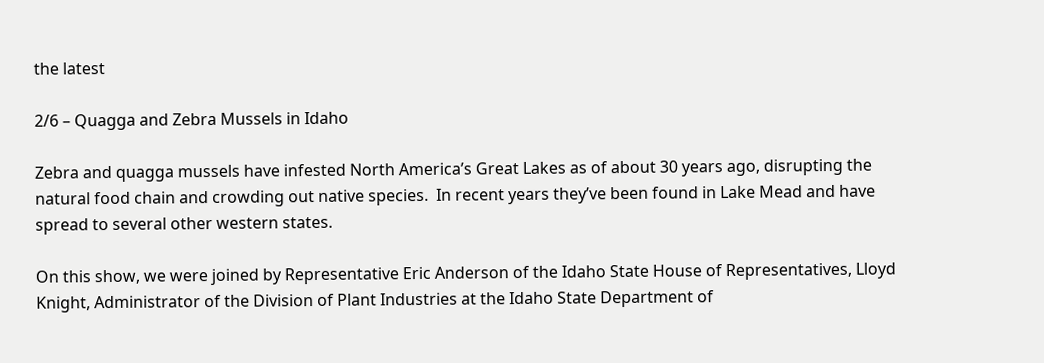the latest

2/6 – Quagga and Zebra Mussels in Idaho

Zebra and quagga mussels have infested North America’s Great Lakes as of about 30 years ago, disrupting the natural food chain and crowding out native species.  In recent years they’ve been found in Lake Mead and have spread to several other western states.

On this show, we were joined by Representative Eric Anderson of the Idaho State House of Representatives, Lloyd Knight, Administrator of the Division of Plant Industries at the Idaho State Department of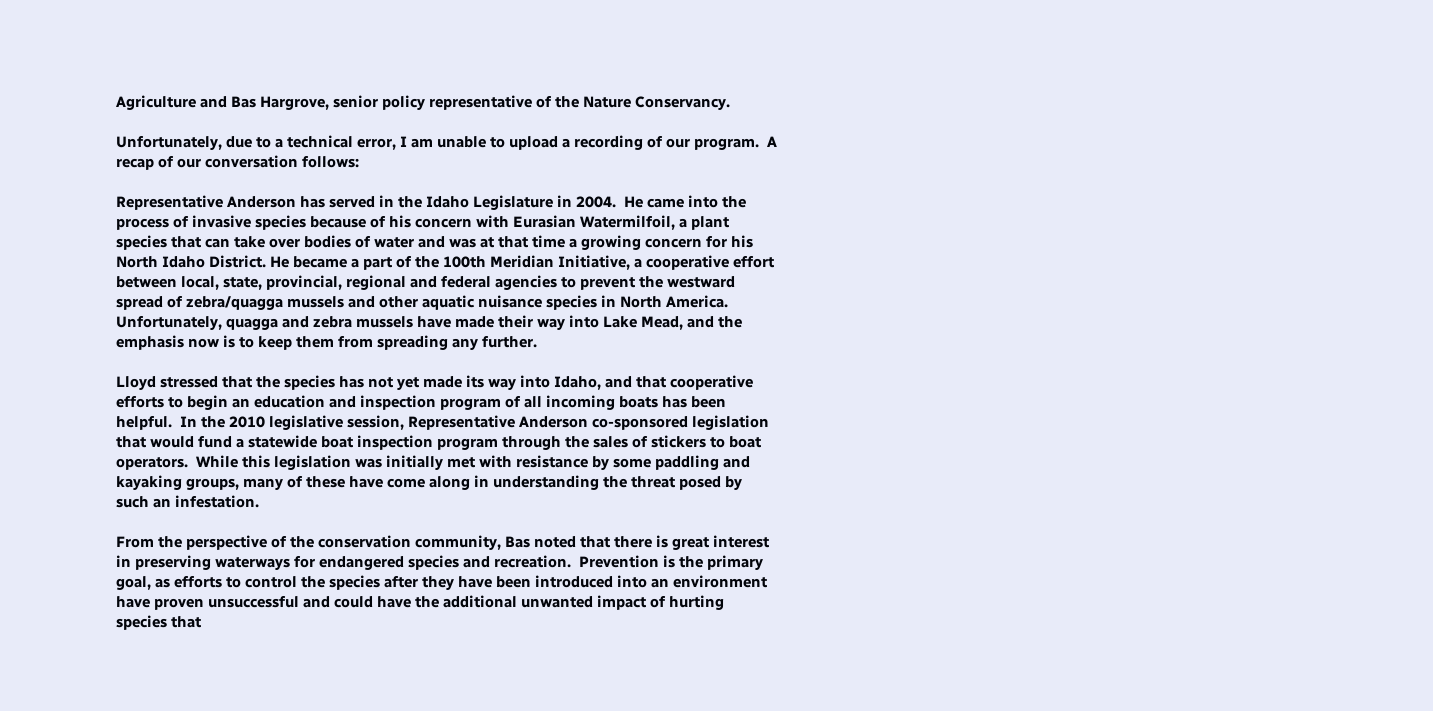Agriculture and Bas Hargrove, senior policy representative of the Nature Conservancy.

Unfortunately, due to a technical error, I am unable to upload a recording of our program.  A recap of our conversation follows:

Representative Anderson has served in the Idaho Legislature in 2004.  He came into the process of invasive species because of his concern with Eurasian Watermilfoil, a plant species that can take over bodies of water and was at that time a growing concern for his North Idaho District. He became a part of the 100th Meridian Initiative, a cooperative effort between local, state, provincial, regional and federal agencies to prevent the westward spread of zebra/quagga mussels and other aquatic nuisance species in North America.  Unfortunately, quagga and zebra mussels have made their way into Lake Mead, and the emphasis now is to keep them from spreading any further.

Lloyd stressed that the species has not yet made its way into Idaho, and that cooperative efforts to begin an education and inspection program of all incoming boats has been helpful.  In the 2010 legislative session, Representative Anderson co-sponsored legislation that would fund a statewide boat inspection program through the sales of stickers to boat operators.  While this legislation was initially met with resistance by some paddling and kayaking groups, many of these have come along in understanding the threat posed by such an infestation.

From the perspective of the conservation community, Bas noted that there is great interest in preserving waterways for endangered species and recreation.  Prevention is the primary goal, as efforts to control the species after they have been introduced into an environment have proven unsuccessful and could have the additional unwanted impact of hurting species that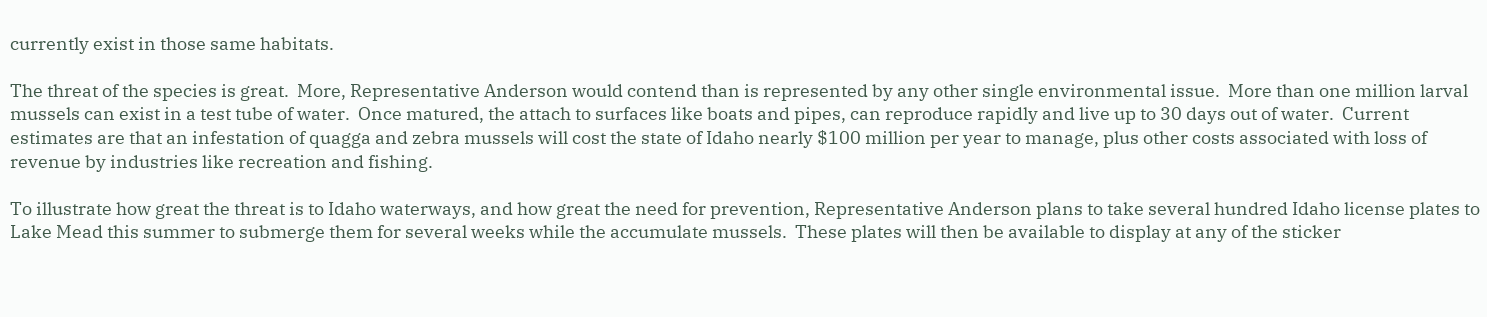currently exist in those same habitats.

The threat of the species is great.  More, Representative Anderson would contend than is represented by any other single environmental issue.  More than one million larval mussels can exist in a test tube of water.  Once matured, the attach to surfaces like boats and pipes, can reproduce rapidly and live up to 30 days out of water.  Current estimates are that an infestation of quagga and zebra mussels will cost the state of Idaho nearly $100 million per year to manage, plus other costs associated with loss of revenue by industries like recreation and fishing.

To illustrate how great the threat is to Idaho waterways, and how great the need for prevention, Representative Anderson plans to take several hundred Idaho license plates to Lake Mead this summer to submerge them for several weeks while the accumulate mussels.  These plates will then be available to display at any of the sticker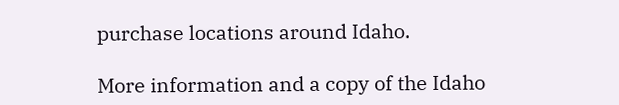purchase locations around Idaho.

More information and a copy of the Idaho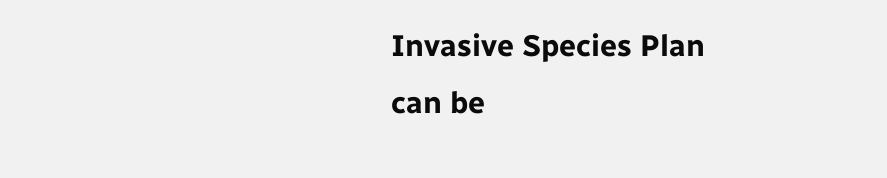Invasive Species Plan can be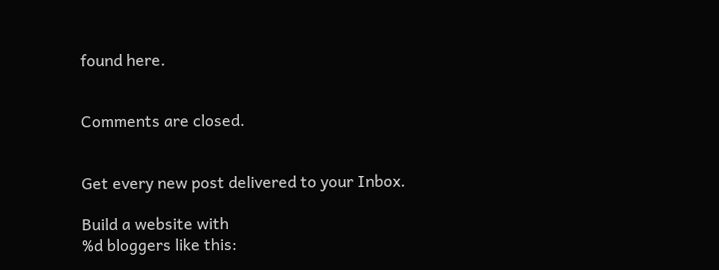found here.


Comments are closed.


Get every new post delivered to your Inbox.

Build a website with
%d bloggers like this: